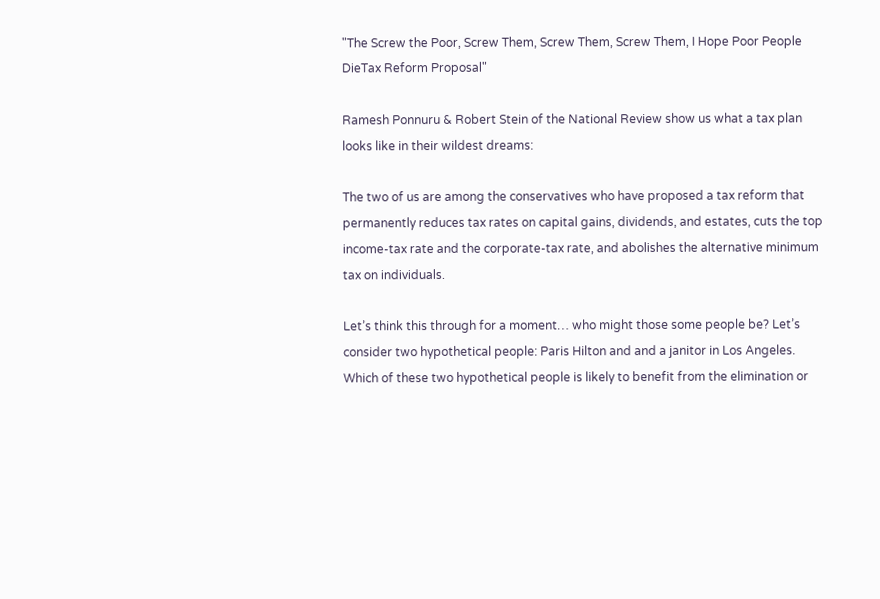"The Screw the Poor, Screw Them, Screw Them, Screw Them, I Hope Poor People DieTax Reform Proposal"

Ramesh Ponnuru & Robert Stein of the National Review show us what a tax plan looks like in their wildest dreams:

The two of us are among the conservatives who have proposed a tax reform that permanently reduces tax rates on capital gains, dividends, and estates, cuts the top income-tax rate and the corporate-tax rate, and abolishes the alternative minimum tax on individuals.

Let’s think this through for a moment… who might those some people be? Let’s consider two hypothetical people: Paris Hilton and and a janitor in Los Angeles. Which of these two hypothetical people is likely to benefit from the elimination or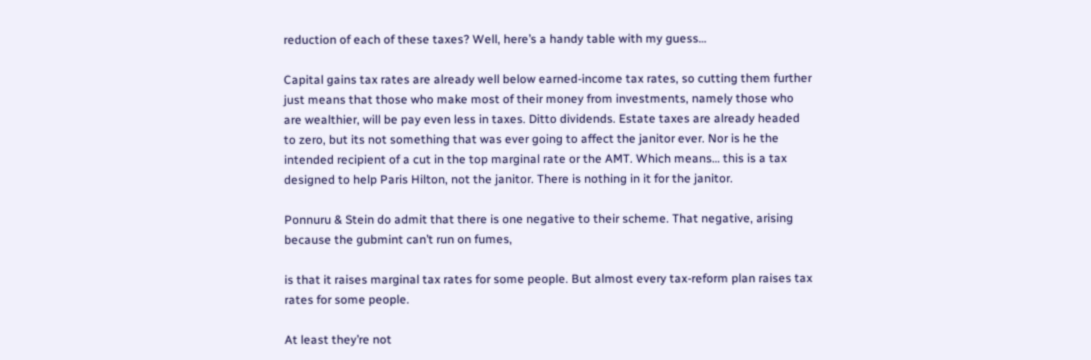reduction of each of these taxes? Well, here’s a handy table with my guess…

Capital gains tax rates are already well below earned-income tax rates, so cutting them further just means that those who make most of their money from investments, namely those who are wealthier, will be pay even less in taxes. Ditto dividends. Estate taxes are already headed to zero, but its not something that was ever going to affect the janitor ever. Nor is he the intended recipient of a cut in the top marginal rate or the AMT. Which means… this is a tax designed to help Paris Hilton, not the janitor. There is nothing in it for the janitor.

Ponnuru & Stein do admit that there is one negative to their scheme. That negative, arising because the gubmint can’t run on fumes,

is that it raises marginal tax rates for some people. But almost every tax-reform plan raises tax rates for some people.

At least they’re not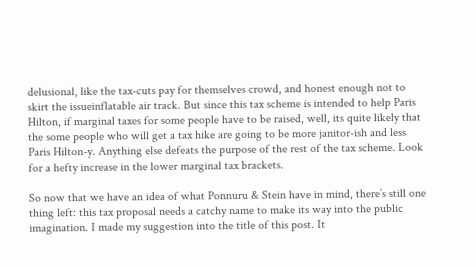delusional, like the tax-cuts pay for themselves crowd, and honest enough not to skirt the issueinflatable air track. But since this tax scheme is intended to help Paris Hilton, if marginal taxes for some people have to be raised, well, its quite likely that the some people who will get a tax hike are going to be more janitor-ish and less Paris Hilton-y. Anything else defeats the purpose of the rest of the tax scheme. Look for a hefty increase in the lower marginal tax brackets.

So now that we have an idea of what Ponnuru & Stein have in mind, there’s still one thing left: this tax proposal needs a catchy name to make its way into the public imagination. I made my suggestion into the title of this post. It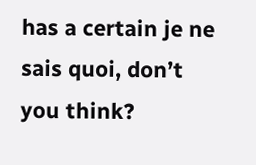has a certain je ne sais quoi, don’t you think?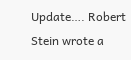Update…. Robert Stein wrote a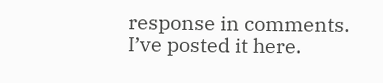response in comments. I’ve posted it here.